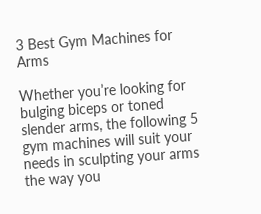3 Best Gym Machines for Arms

Whether you’re looking for bulging biceps or toned slender arms, the following 5 gym machines will suit your needs in sculpting your arms the way you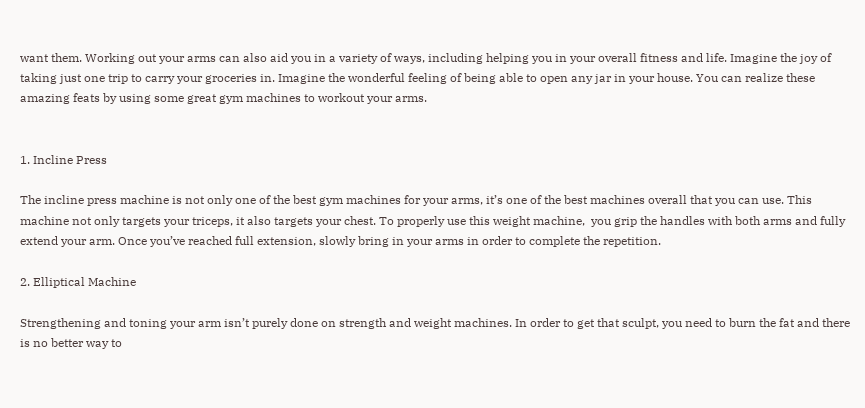want them. Working out your arms can also aid you in a variety of ways, including helping you in your overall fitness and life. Imagine the joy of taking just one trip to carry your groceries in. Imagine the wonderful feeling of being able to open any jar in your house. You can realize these amazing feats by using some great gym machines to workout your arms.


1. Incline Press

The incline press machine is not only one of the best gym machines for your arms, it’s one of the best machines overall that you can use. This machine not only targets your triceps, it also targets your chest. To properly use this weight machine,  you grip the handles with both arms and fully extend your arm. Once you’ve reached full extension, slowly bring in your arms in order to complete the repetition.

2. Elliptical Machine

Strengthening and toning your arm isn’t purely done on strength and weight machines. In order to get that sculpt, you need to burn the fat and there is no better way to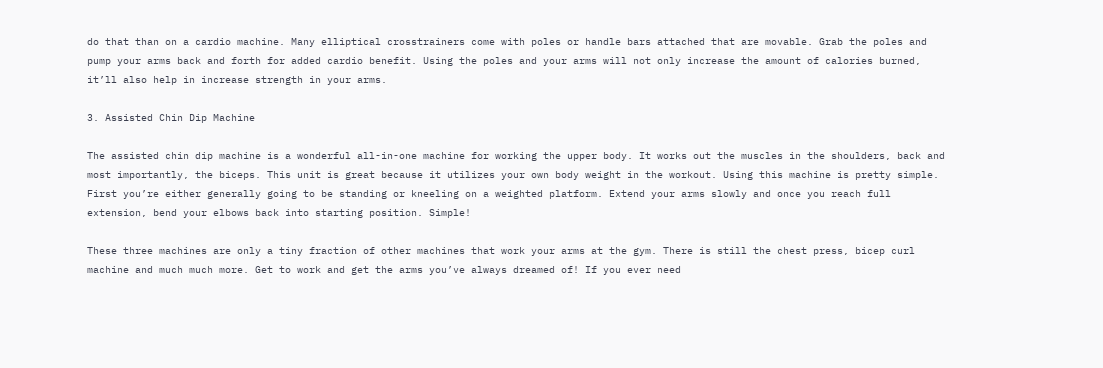do that than on a cardio machine. Many elliptical crosstrainers come with poles or handle bars attached that are movable. Grab the poles and pump your arms back and forth for added cardio benefit. Using the poles and your arms will not only increase the amount of calories burned, it’ll also help in increase strength in your arms.

3. Assisted Chin Dip Machine

The assisted chin dip machine is a wonderful all-in-one machine for working the upper body. It works out the muscles in the shoulders, back and most importantly, the biceps. This unit is great because it utilizes your own body weight in the workout. Using this machine is pretty simple. First you’re either generally going to be standing or kneeling on a weighted platform. Extend your arms slowly and once you reach full extension, bend your elbows back into starting position. Simple!

These three machines are only a tiny fraction of other machines that work your arms at the gym. There is still the chest press, bicep curl machine and much much more. Get to work and get the arms you’ve always dreamed of! If you ever need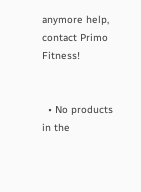anymore help, contact Primo Fitness!


  • No products in the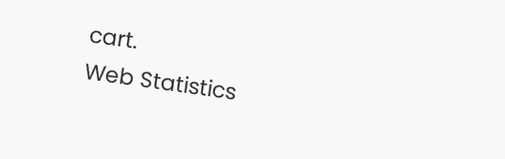cart.
Web Statistics